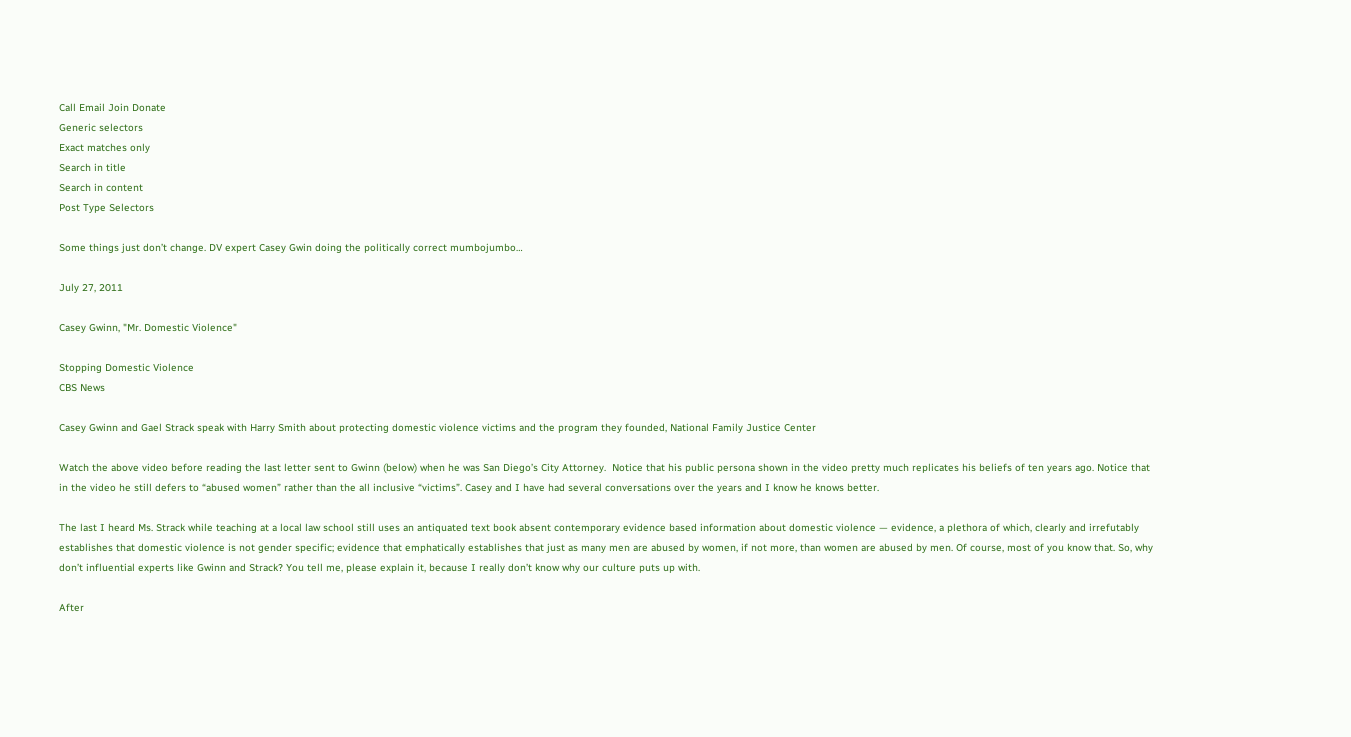Call Email Join Donate
Generic selectors
Exact matches only
Search in title
Search in content
Post Type Selectors

Some things just don’t change. DV expert Casey Gwin doing the politically correct mumbojumbo…

July 27, 2011

Casey Gwinn, "Mr. Domestic Violence"

Stopping Domestic Violence
CBS News

Casey Gwinn and Gael Strack speak with Harry Smith about protecting domestic violence victims and the program they founded, National Family Justice Center

Watch the above video before reading the last letter sent to Gwinn (below) when he was San Diego’s City Attorney.  Notice that his public persona shown in the video pretty much replicates his beliefs of ten years ago. Notice that in the video he still defers to “abused women” rather than the all inclusive “victims”. Casey and I have had several conversations over the years and I know he knows better.

The last I heard Ms. Strack while teaching at a local law school still uses an antiquated text book absent contemporary evidence based information about domestic violence — evidence, a plethora of which, clearly and irrefutably establishes that domestic violence is not gender specific; evidence that emphatically establishes that just as many men are abused by women, if not more, than women are abused by men. Of course, most of you know that. So, why don’t influential experts like Gwinn and Strack? You tell me, please explain it, because I really don’t know why our culture puts up with.

After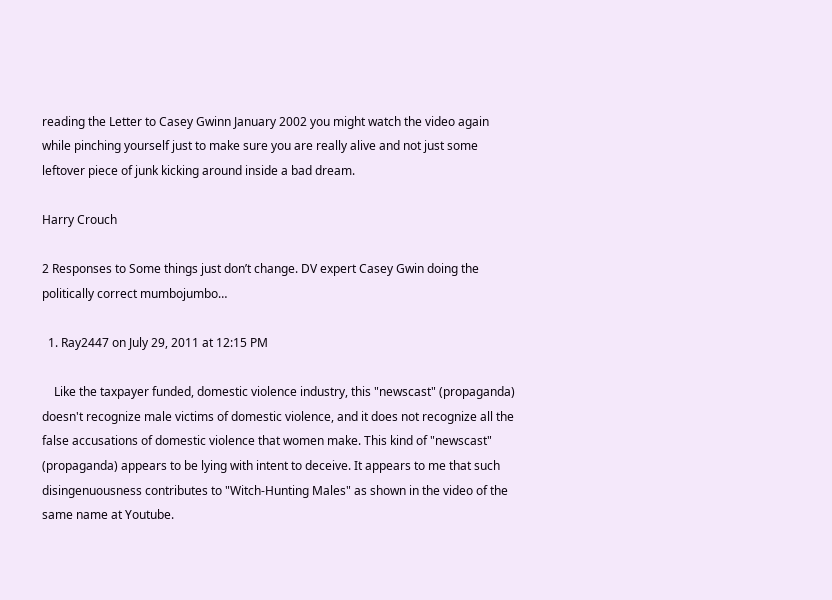reading the Letter to Casey Gwinn January 2002 you might watch the video again while pinching yourself just to make sure you are really alive and not just some leftover piece of junk kicking around inside a bad dream.

Harry Crouch

2 Responses to Some things just don’t change. DV expert Casey Gwin doing the politically correct mumbojumbo…

  1. Ray2447 on July 29, 2011 at 12:15 PM

    Like the taxpayer funded, domestic violence industry, this "newscast" (propaganda) doesn't recognize male victims of domestic violence, and it does not recognize all the false accusations of domestic violence that women make. This kind of "newscast" (propaganda) appears to be lying with intent to deceive. It appears to me that such disingenuousness contributes to "Witch-Hunting Males" as shown in the video of the same name at Youtube.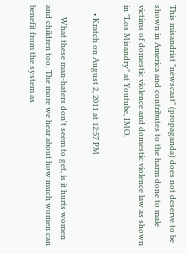This misandrist "newscast" (propaganda) does not deserve to be shown in America and contributes to the harm done to male victims of domestic violence and domestic violence law as shown in "Los Misandry" at Youtube, IMO.

    • Kratch on August 2, 2011 at 12:57 PM

      What these man-haters don't seem to get, is it hurts women and children too. The more we hear about how much women can benefit from the system as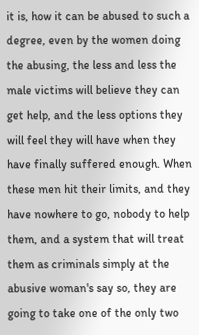it is, how it can be abused to such a degree, even by the women doing the abusing, the less and less the male victims will believe they can get help, and the less options they will feel they will have when they have finally suffered enough. When these men hit their limits, and they have nowhere to go, nobody to help them, and a system that will treat them as criminals simply at the abusive woman's say so, they are going to take one of the only two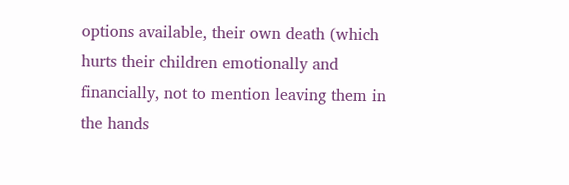options available, their own death (which hurts their children emotionally and financially, not to mention leaving them in the hands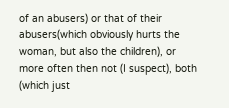of an abusers) or that of their abusers(which obviously hurts the woman, but also the children), or more often then not (I suspect), both (which just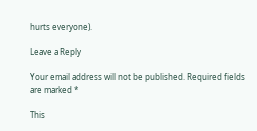hurts everyone).

Leave a Reply

Your email address will not be published. Required fields are marked *

This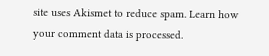site uses Akismet to reduce spam. Learn how your comment data is processed.